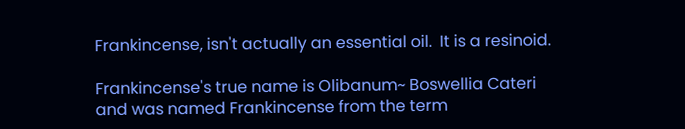Frankincense, isn't actually an essential oil.  It is a resinoid.

Frankincense's true name is Olibanum~ Boswellia Cateri and was named Frankincense from the term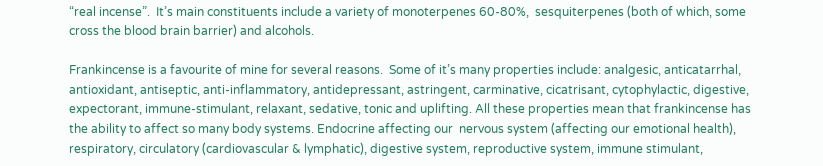“real incense”.  It’s main constituents include a variety of monoterpenes 60-80%,  sesquiterpenes (both of which, some cross the blood brain barrier) and alcohols.

Frankincense is a favourite of mine for several reasons.  Some of it’s many properties include: analgesic, anticatarrhal, antioxidant, antiseptic, anti-inflammatory, antidepressant, astringent, carminative, cicatrisant, cytophylactic, digestive, expectorant, immune-stimulant, relaxant, sedative, tonic and uplifting. All these properties mean that frankincense has the ability to affect so many body systems. Endocrine affecting our  nervous system (affecting our emotional health), respiratory, circulatory (cardiovascular & lymphatic), digestive system, reproductive system, immune stimulant,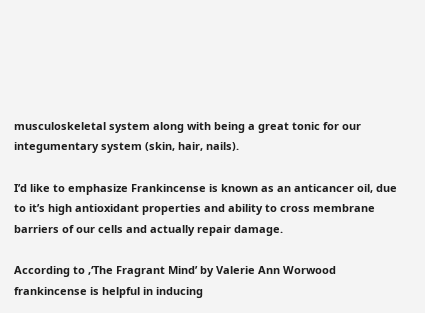musculoskeletal system along with being a great tonic for our integumentary system (skin, hair, nails).

I’d like to emphasize Frankincense is known as an anticancer oil, due to it’s high antioxidant properties and ability to cross membrane barriers of our cells and actually repair damage.

According to ,‘The Fragrant Mind’ by Valerie Ann Worwood frankincense is helpful in inducing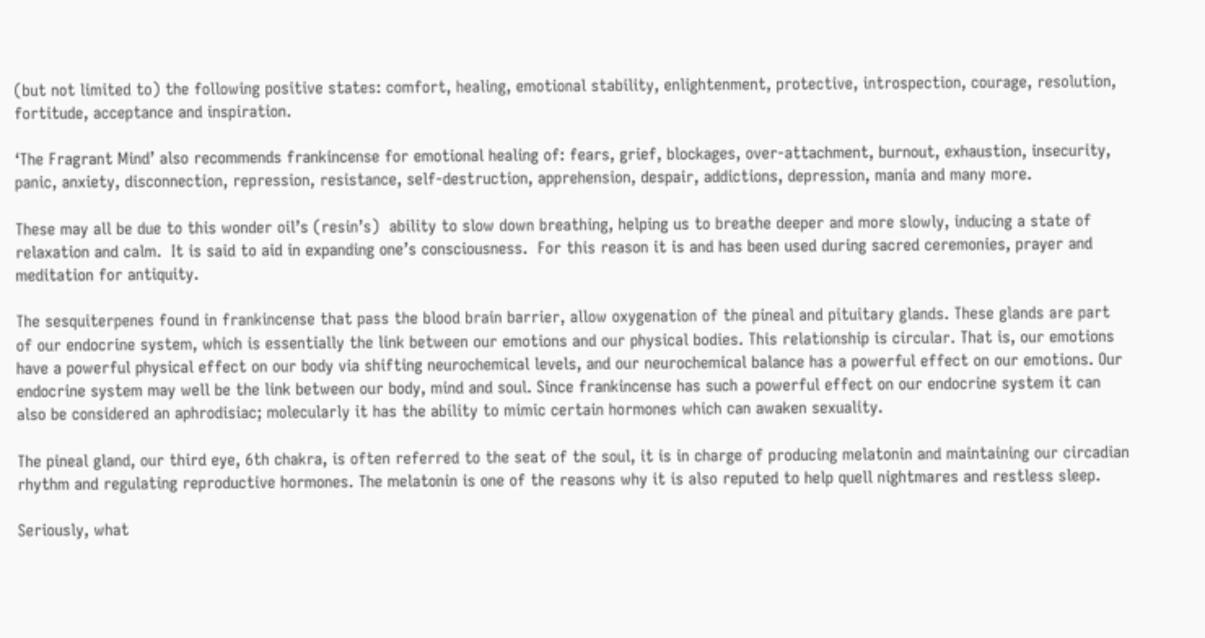(but not limited to) the following positive states: comfort, healing, emotional stability, enlightenment, protective, introspection, courage, resolution, fortitude, acceptance and inspiration.

‘The Fragrant Mind’ also recommends frankincense for emotional healing of: fears, grief, blockages, over-attachment, burnout, exhaustion, insecurity, panic, anxiety, disconnection, repression, resistance, self-destruction, apprehension, despair, addictions, depression, mania and many more.

These may all be due to this wonder oil’s (resin’s)  ability to slow down breathing, helping us to breathe deeper and more slowly, inducing a state of relaxation and calm.  It is said to aid in expanding one’s consciousness.  For this reason it is and has been used during sacred ceremonies, prayer and meditation for antiquity.

The sesquiterpenes found in frankincense that pass the blood brain barrier, allow oxygenation of the pineal and pituitary glands. These glands are part of our endocrine system, which is essentially the link between our emotions and our physical bodies. This relationship is circular. That is, our emotions have a powerful physical effect on our body via shifting neurochemical levels, and our neurochemical balance has a powerful effect on our emotions. Our endocrine system may well be the link between our body, mind and soul. Since frankincense has such a powerful effect on our endocrine system it can also be considered an aphrodisiac; molecularly it has the ability to mimic certain hormones which can awaken sexuality.

The pineal gland, our third eye, 6th chakra, is often referred to the seat of the soul, it is in charge of producing melatonin and maintaining our circadian rhythm and regulating reproductive hormones. The melatonin is one of the reasons why it is also reputed to help quell nightmares and restless sleep.

Seriously, what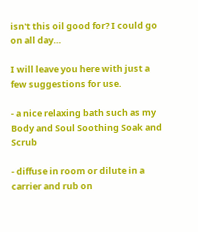isn't this oil good for? I could go on all day…

I will leave you here with just a few suggestions for use.

- a nice relaxing bath such as my Body and Soul Soothing Soak and Scrub

- diffuse in room or dilute in a carrier and rub on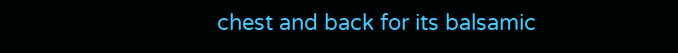chest and back for its balsamic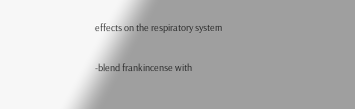effects on the respiratory system

-blend frankincense with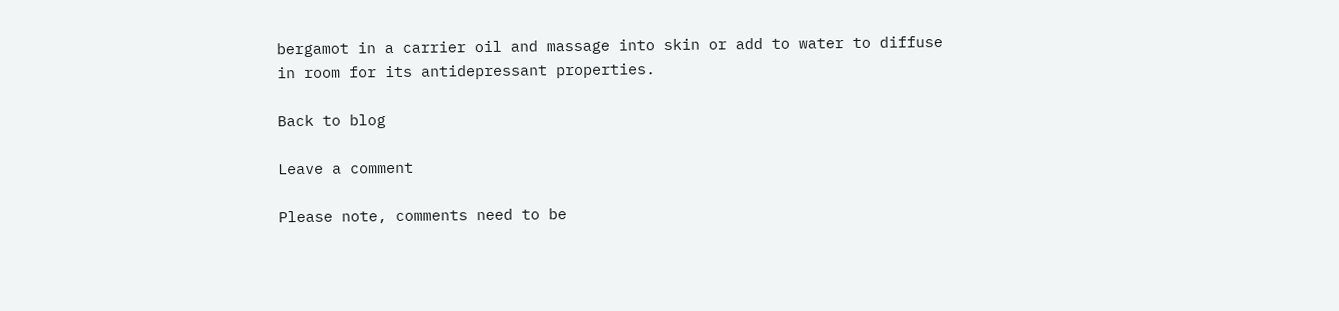bergamot in a carrier oil and massage into skin or add to water to diffuse in room for its antidepressant properties.

Back to blog

Leave a comment

Please note, comments need to be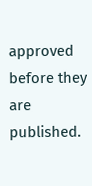approved before they are published.